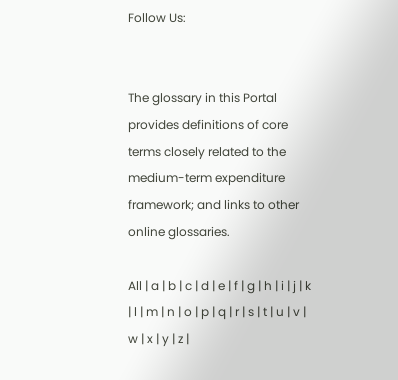Follow Us:


The glossary in this Portal provides definitions of core terms closely related to the medium-term expenditure framework; and links to other online glossaries.

All | a | b | c | d | e | f | g | h | i | j | k | l | m | n | o | p | q | r | s | t | u | v | w | x | y | z |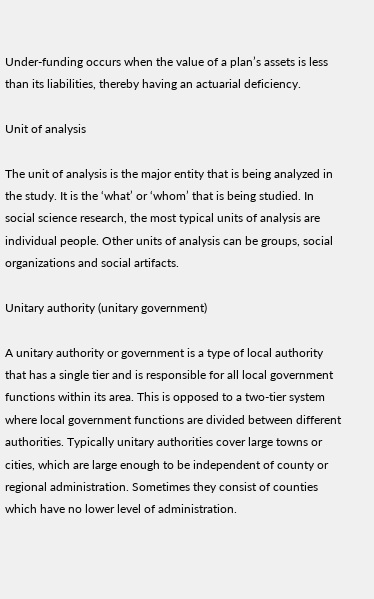Under-funding occurs when the value of a plan’s assets is less than its liabilities, thereby having an actuarial deficiency.

Unit of analysis

The unit of analysis is the major entity that is being analyzed in the study. It is the ‘what’ or ‘whom’ that is being studied. In social science research, the most typical units of analysis are individual people. Other units of analysis can be groups, social organizations and social artifacts.

Unitary authority (unitary government)

A unitary authority or government is a type of local authority that has a single tier and is responsible for all local government functions within its area. This is opposed to a two-tier system where local government functions are divided between different authorities. Typically unitary authorities cover large towns or cities, which are large enough to be independent of county or regional administration. Sometimes they consist of counties which have no lower level of administration.